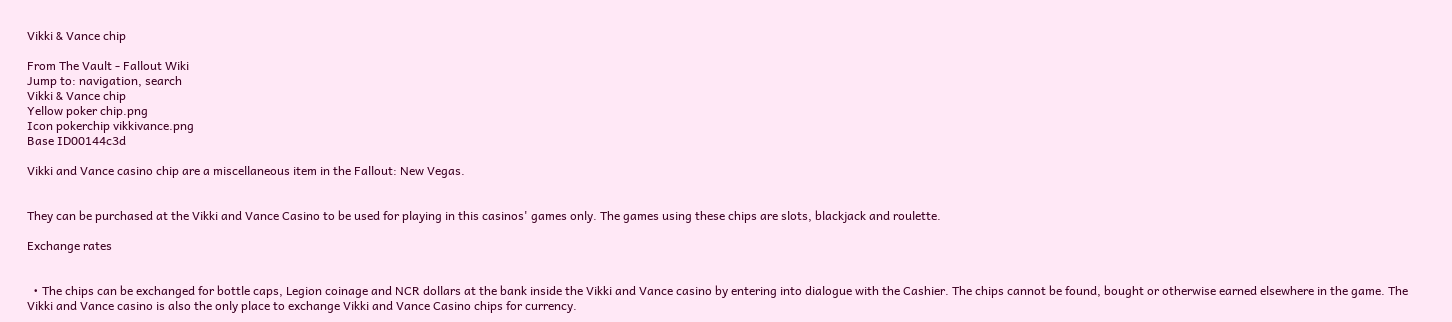Vikki & Vance chip

From The Vault - Fallout Wiki
Jump to: navigation, search
Vikki & Vance chip
Yellow poker chip.png
Icon pokerchip vikkivance.png
Base ID00144c3d

Vikki and Vance casino chip are a miscellaneous item in the Fallout: New Vegas.


They can be purchased at the Vikki and Vance Casino to be used for playing in this casinos' games only. The games using these chips are slots, blackjack and roulette.

Exchange rates


  • The chips can be exchanged for bottle caps, Legion coinage and NCR dollars at the bank inside the Vikki and Vance casino by entering into dialogue with the Cashier. The chips cannot be found, bought or otherwise earned elsewhere in the game. The Vikki and Vance casino is also the only place to exchange Vikki and Vance Casino chips for currency.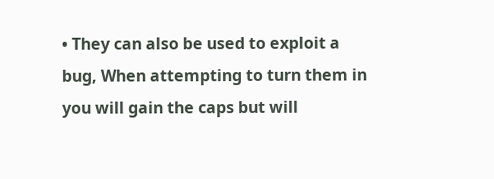• They can also be used to exploit a bug, When attempting to turn them in you will gain the caps but will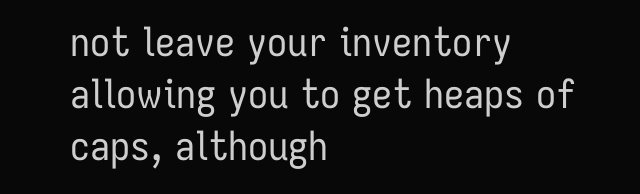not leave your inventory allowing you to get heaps of caps, although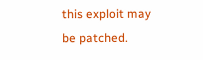this exploit may be patched.